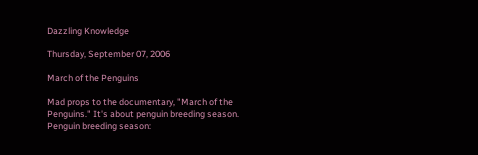Dazzling Knowledge

Thursday, September 07, 2006

March of the Penguins

Mad props to the documentary, "March of the Penguins." It's about penguin breeding season. Penguin breeding season: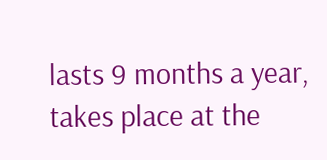lasts 9 months a year, takes place at the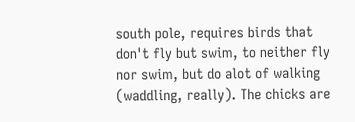south pole, requires birds that don't fly but swim, to neither fly nor swim, but do alot of walking (waddling, really). The chicks are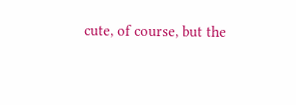cute, of course, but the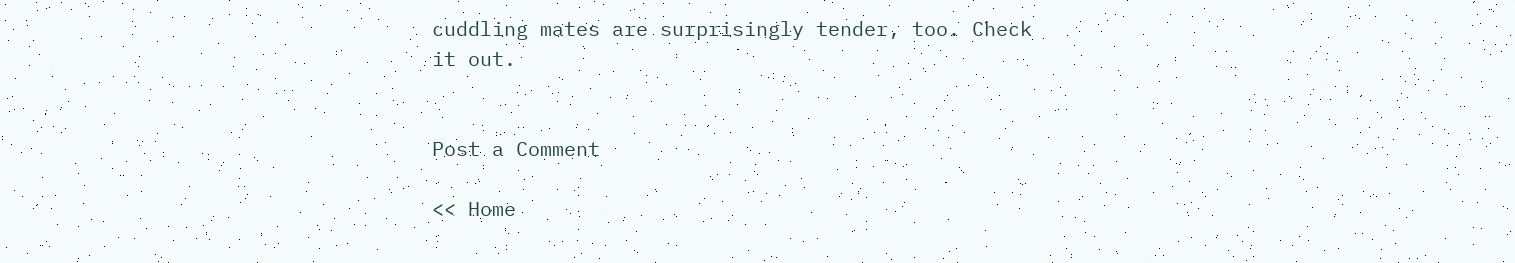cuddling mates are surprisingly tender, too. Check it out.


Post a Comment

<< Home